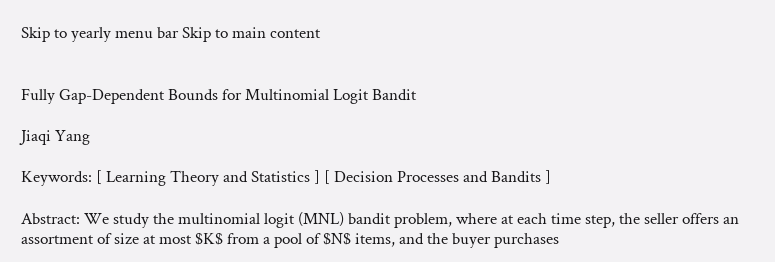Skip to yearly menu bar Skip to main content


Fully Gap-Dependent Bounds for Multinomial Logit Bandit

Jiaqi Yang

Keywords: [ Learning Theory and Statistics ] [ Decision Processes and Bandits ]

Abstract: We study the multinomial logit (MNL) bandit problem, where at each time step, the seller offers an assortment of size at most $K$ from a pool of $N$ items, and the buyer purchases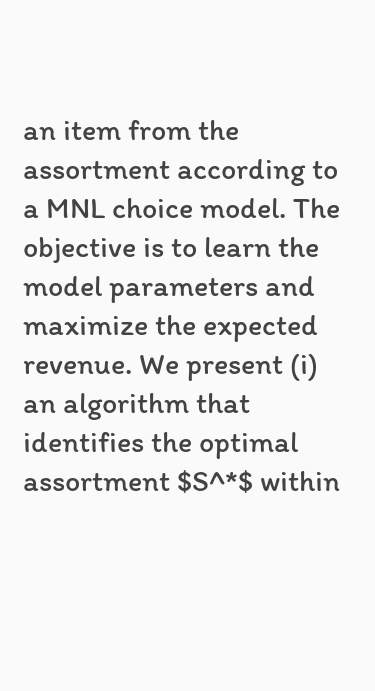an item from the assortment according to a MNL choice model. The objective is to learn the model parameters and maximize the expected revenue. We present (i) an algorithm that identifies the optimal assortment $S^*$ within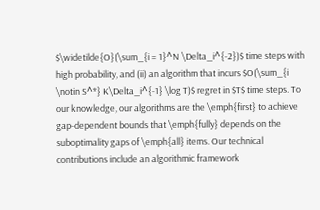$\widetilde{O}(\sum_{i = 1}^N \Delta_i^{-2})$ time steps with high probability, and (ii) an algorithm that incurs $O(\sum_{i \notin S^*} K\Delta_i^{-1} \log T)$ regret in $T$ time steps. To our knowledge, our algorithms are the \emph{first} to achieve gap-dependent bounds that \emph{fully} depends on the suboptimality gaps of \emph{all} items. Our technical contributions include an algorithmic framework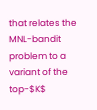that relates the MNL-bandit problem to a variant of the top-$K$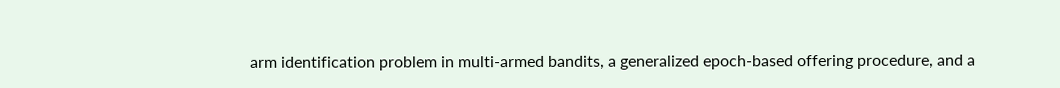arm identification problem in multi-armed bandits, a generalized epoch-based offering procedure, and a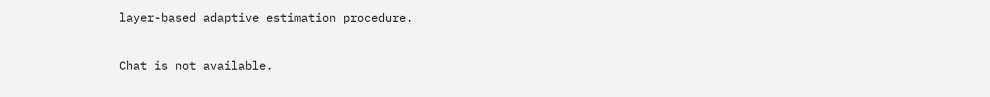layer-based adaptive estimation procedure.

Chat is not available.